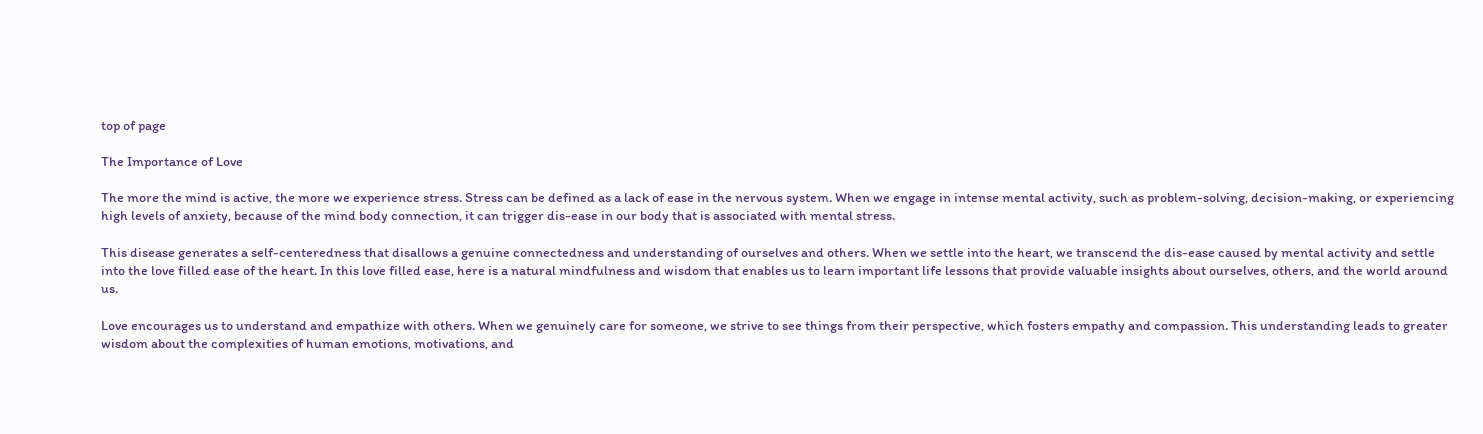top of page

The Importance of Love

The more the mind is active, the more we experience stress. Stress can be defined as a lack of ease in the nervous system. When we engage in intense mental activity, such as problem-solving, decision-making, or experiencing high levels of anxiety, because of the mind body connection, it can trigger dis-ease in our body that is associated with mental stress.

This disease generates a self-centeredness that disallows a genuine connectedness and understanding of ourselves and others. When we settle into the heart, we transcend the dis-ease caused by mental activity and settle into the love filled ease of the heart. In this love filled ease, here is a natural mindfulness and wisdom that enables us to learn important life lessons that provide valuable insights about ourselves, others, and the world around us.

Love encourages us to understand and empathize with others. When we genuinely care for someone, we strive to see things from their perspective, which fosters empathy and compassion. This understanding leads to greater wisdom about the complexities of human emotions, motivations, and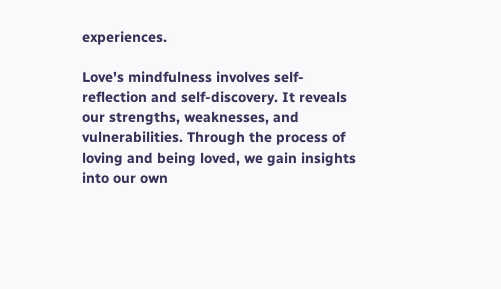experiences.

Love's mindfulness involves self-reflection and self-discovery. It reveals our strengths, weaknesses, and vulnerabilities. Through the process of loving and being loved, we gain insights into our own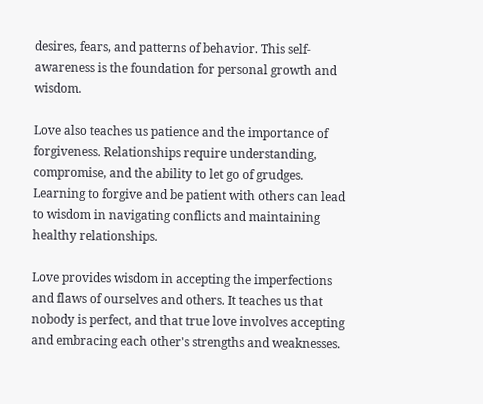desires, fears, and patterns of behavior. This self-awareness is the foundation for personal growth and wisdom.

Love also teaches us patience and the importance of forgiveness. Relationships require understanding, compromise, and the ability to let go of grudges. Learning to forgive and be patient with others can lead to wisdom in navigating conflicts and maintaining healthy relationships.

Love provides wisdom in accepting the imperfections and flaws of ourselves and others. It teaches us that nobody is perfect, and that true love involves accepting and embracing each other's strengths and weaknesses.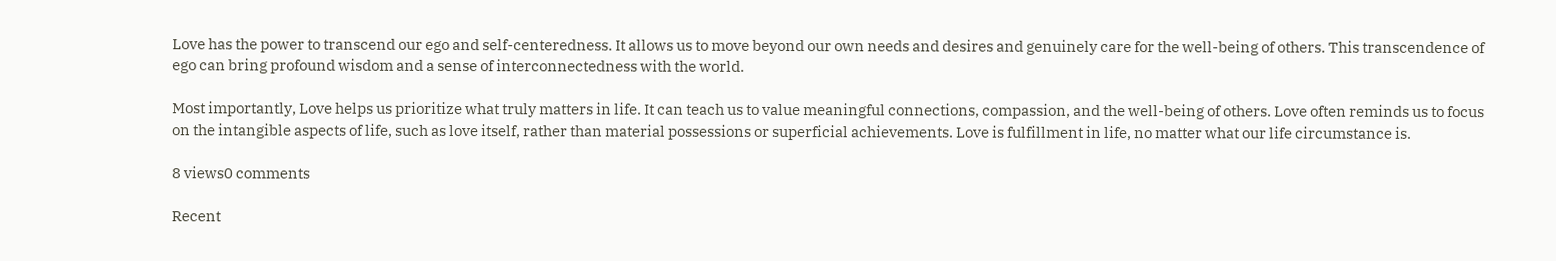Love has the power to transcend our ego and self-centeredness. It allows us to move beyond our own needs and desires and genuinely care for the well-being of others. This transcendence of ego can bring profound wisdom and a sense of interconnectedness with the world.

Most importantly, Love helps us prioritize what truly matters in life. It can teach us to value meaningful connections, compassion, and the well-being of others. Love often reminds us to focus on the intangible aspects of life, such as love itself, rather than material possessions or superficial achievements. Love is fulfillment in life, no matter what our life circumstance is.

8 views0 comments

Recent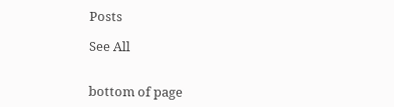Posts

See All


bottom of page